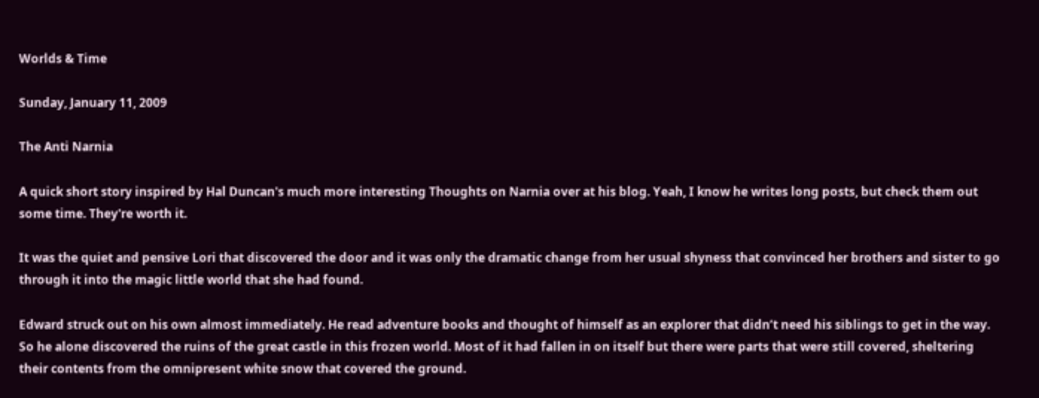Worlds & Time

Sunday, January 11, 2009

The Anti Narnia

A quick short story inspired by Hal Duncan's much more interesting Thoughts on Narnia over at his blog. Yeah, I know he writes long posts, but check them out some time. They're worth it.

It was the quiet and pensive Lori that discovered the door and it was only the dramatic change from her usual shyness that convinced her brothers and sister to go through it into the magic little world that she had found.

Edward struck out on his own almost immediately. He read adventure books and thought of himself as an explorer that didn’t need his siblings to get in the way. So he alone discovered the ruins of the great castle in this frozen world. Most of it had fallen in on itself but there were parts that were still covered, sheltering their contents from the omnipresent white snow that covered the ground.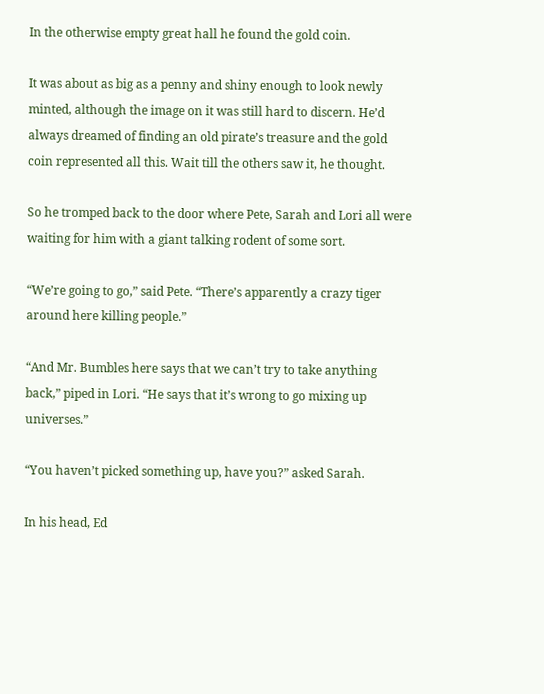In the otherwise empty great hall he found the gold coin.

It was about as big as a penny and shiny enough to look newly minted, although the image on it was still hard to discern. He’d always dreamed of finding an old pirate’s treasure and the gold coin represented all this. Wait till the others saw it, he thought.

So he tromped back to the door where Pete, Sarah and Lori all were waiting for him with a giant talking rodent of some sort.

“We’re going to go,” said Pete. “There’s apparently a crazy tiger around here killing people.”

“And Mr. Bumbles here says that we can’t try to take anything back,” piped in Lori. “He says that it’s wrong to go mixing up universes.”

“You haven’t picked something up, have you?” asked Sarah.

In his head, Ed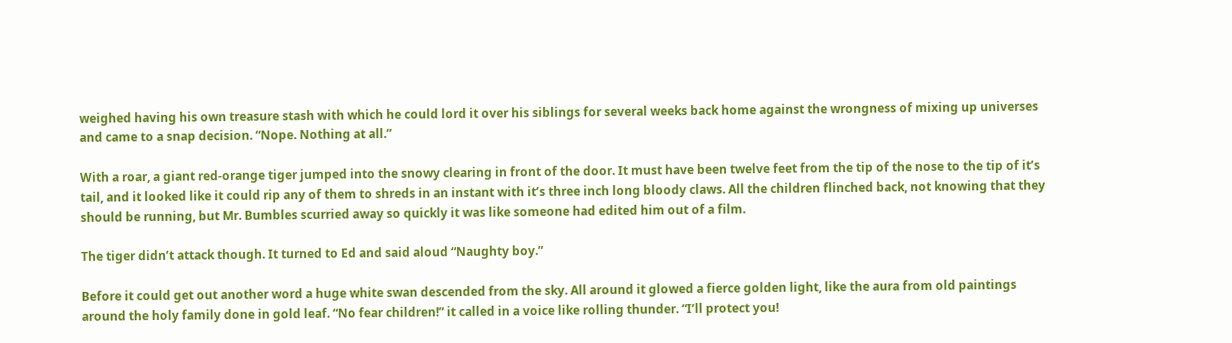weighed having his own treasure stash with which he could lord it over his siblings for several weeks back home against the wrongness of mixing up universes and came to a snap decision. “Nope. Nothing at all.”

With a roar, a giant red-orange tiger jumped into the snowy clearing in front of the door. It must have been twelve feet from the tip of the nose to the tip of it’s tail, and it looked like it could rip any of them to shreds in an instant with it’s three inch long bloody claws. All the children flinched back, not knowing that they should be running, but Mr. Bumbles scurried away so quickly it was like someone had edited him out of a film.

The tiger didn’t attack though. It turned to Ed and said aloud “Naughty boy.”

Before it could get out another word a huge white swan descended from the sky. All around it glowed a fierce golden light, like the aura from old paintings around the holy family done in gold leaf. “No fear children!” it called in a voice like rolling thunder. “I’ll protect you!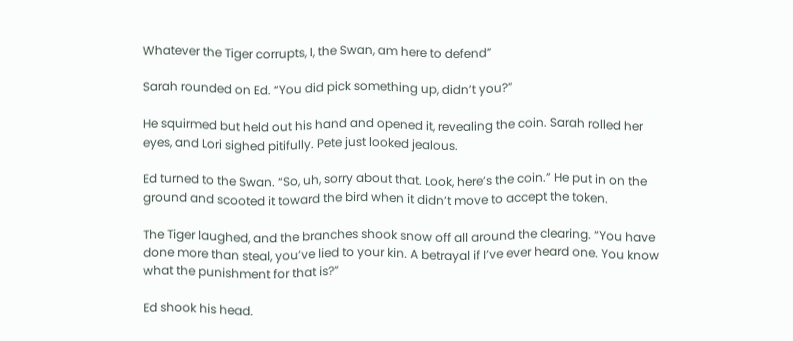Whatever the Tiger corrupts, I, the Swan, am here to defend”

Sarah rounded on Ed. “You did pick something up, didn’t you?”

He squirmed but held out his hand and opened it, revealing the coin. Sarah rolled her eyes, and Lori sighed pitifully. Pete just looked jealous.

Ed turned to the Swan. “So, uh, sorry about that. Look, here’s the coin.” He put in on the ground and scooted it toward the bird when it didn’t move to accept the token.

The Tiger laughed, and the branches shook snow off all around the clearing. “You have done more than steal, you’ve lied to your kin. A betrayal if I’ve ever heard one. You know what the punishment for that is?”

Ed shook his head.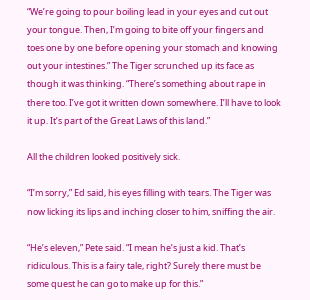“We’re going to pour boiling lead in your eyes and cut out your tongue. Then, I’m going to bite off your fingers and toes one by one before opening your stomach and knowing out your intestines.” The Tiger scrunched up its face as though it was thinking. “There’s something about rape in there too. I’ve got it written down somewhere. I’ll have to look it up. It’s part of the Great Laws of this land.”

All the children looked positively sick.

“I’m sorry,” Ed said, his eyes filling with tears. The Tiger was now licking its lips and inching closer to him, sniffing the air.

“He’s eleven,” Pete said. “I mean he’s just a kid. That’s ridiculous. This is a fairy tale, right? Surely there must be some quest he can go to make up for this.”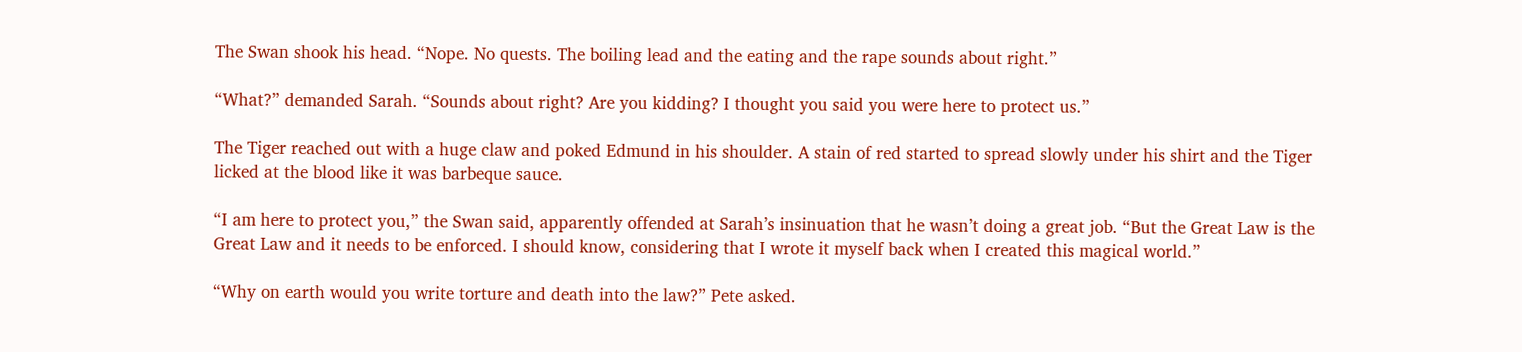The Swan shook his head. “Nope. No quests. The boiling lead and the eating and the rape sounds about right.”

“What?” demanded Sarah. “Sounds about right? Are you kidding? I thought you said you were here to protect us.”

The Tiger reached out with a huge claw and poked Edmund in his shoulder. A stain of red started to spread slowly under his shirt and the Tiger licked at the blood like it was barbeque sauce.

“I am here to protect you,” the Swan said, apparently offended at Sarah’s insinuation that he wasn’t doing a great job. “But the Great Law is the Great Law and it needs to be enforced. I should know, considering that I wrote it myself back when I created this magical world.”

“Why on earth would you write torture and death into the law?” Pete asked.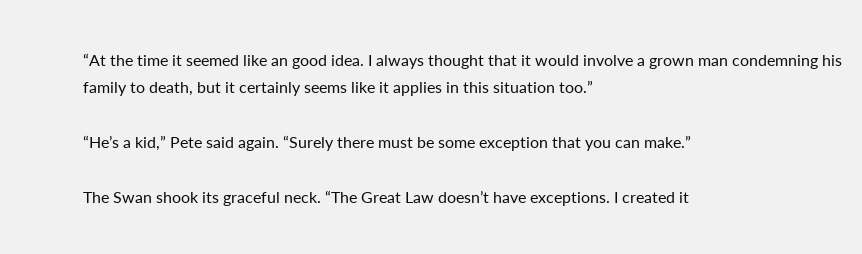“At the time it seemed like an good idea. I always thought that it would involve a grown man condemning his family to death, but it certainly seems like it applies in this situation too.”

“He’s a kid,” Pete said again. “Surely there must be some exception that you can make.”

The Swan shook its graceful neck. “The Great Law doesn’t have exceptions. I created it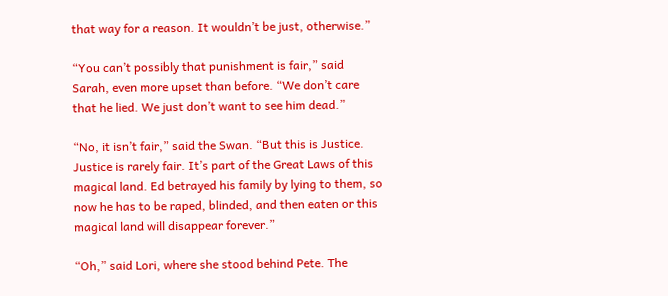that way for a reason. It wouldn’t be just, otherwise.”

“You can’t possibly that punishment is fair,” said Sarah, even more upset than before. “We don’t care that he lied. We just don’t want to see him dead.”

“No, it isn’t fair,” said the Swan. “But this is Justice. Justice is rarely fair. It’s part of the Great Laws of this magical land. Ed betrayed his family by lying to them, so now he has to be raped, blinded, and then eaten or this magical land will disappear forever.”

“Oh,” said Lori, where she stood behind Pete. The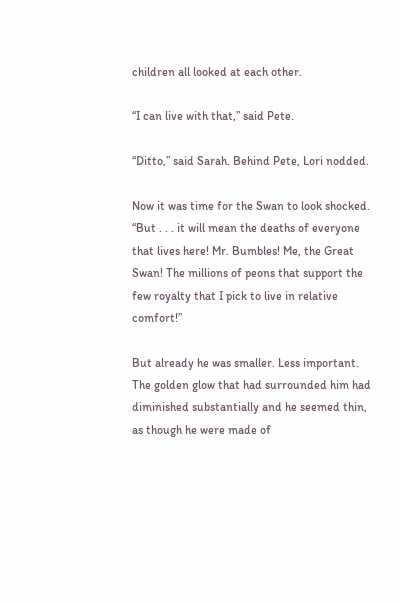children all looked at each other.

“I can live with that,” said Pete.

“Ditto,” said Sarah. Behind Pete, Lori nodded.

Now it was time for the Swan to look shocked. “But . . . it will mean the deaths of everyone that lives here! Mr. Bumbles! Me, the Great Swan! The millions of peons that support the few royalty that I pick to live in relative comfort!”

But already he was smaller. Less important. The golden glow that had surrounded him had diminished substantially and he seemed thin, as though he were made of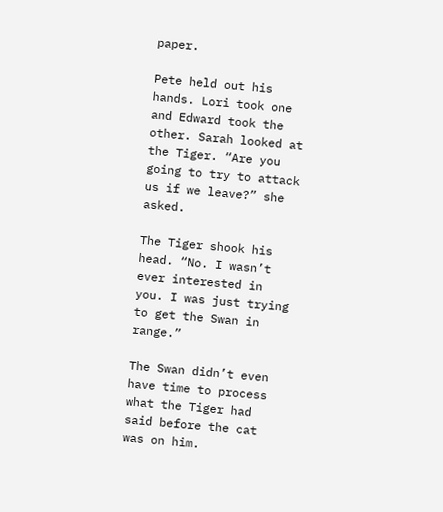paper.

Pete held out his hands. Lori took one and Edward took the other. Sarah looked at the Tiger. “Are you going to try to attack us if we leave?” she asked.

The Tiger shook his head. “No. I wasn’t ever interested in you. I was just trying to get the Swan in range.”

The Swan didn’t even have time to process what the Tiger had said before the cat was on him.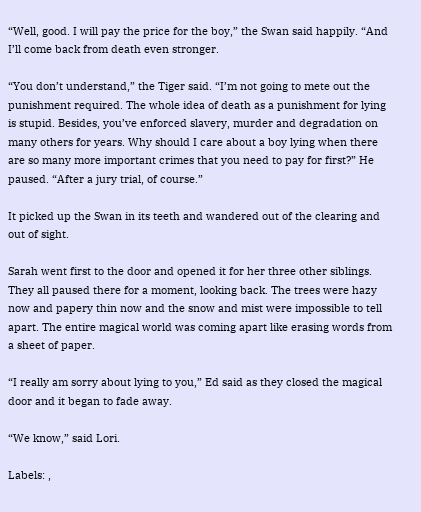“Well, good. I will pay the price for the boy,” the Swan said happily. “And I’ll come back from death even stronger.

“You don’t understand,” the Tiger said. “I’m not going to mete out the punishment required. The whole idea of death as a punishment for lying is stupid. Besides, you’ve enforced slavery, murder and degradation on many others for years. Why should I care about a boy lying when there are so many more important crimes that you need to pay for first?” He paused. “After a jury trial, of course.”

It picked up the Swan in its teeth and wandered out of the clearing and out of sight.

Sarah went first to the door and opened it for her three other siblings. They all paused there for a moment, looking back. The trees were hazy now and papery thin now and the snow and mist were impossible to tell apart. The entire magical world was coming apart like erasing words from a sheet of paper.

“I really am sorry about lying to you,” Ed said as they closed the magical door and it began to fade away.

“We know,” said Lori.

Labels: ,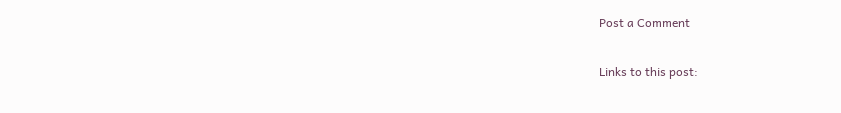Post a Comment

Links to this post: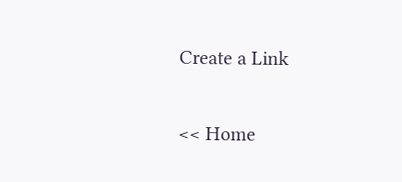Create a Link

<< Home